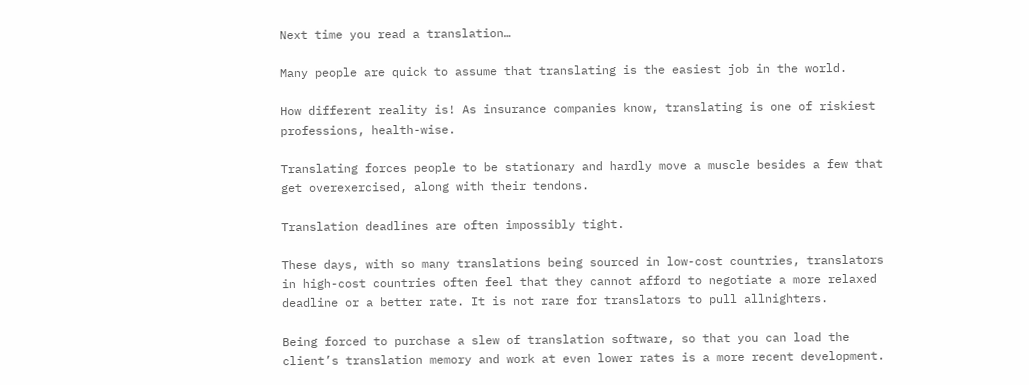Next time you read a translation…

Many people are quick to assume that translating is the easiest job in the world.

How different reality is! As insurance companies know, translating is one of riskiest professions, health-wise.

Translating forces people to be stationary and hardly move a muscle besides a few that get overexercised, along with their tendons.

Translation deadlines are often impossibly tight.

These days, with so many translations being sourced in low-cost countries, translators in high-cost countries often feel that they cannot afford to negotiate a more relaxed deadline or a better rate. It is not rare for translators to pull allnighters.

Being forced to purchase a slew of translation software, so that you can load the client’s translation memory and work at even lower rates is a more recent development.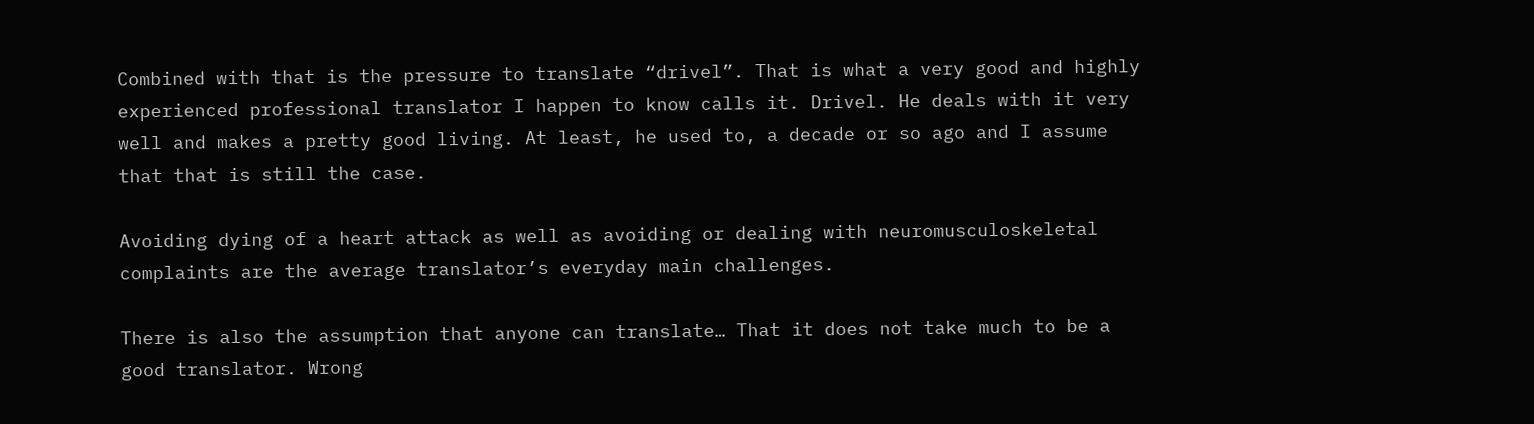Combined with that is the pressure to translate “drivel”. That is what a very good and highly experienced professional translator I happen to know calls it. Drivel. He deals with it very well and makes a pretty good living. At least, he used to, a decade or so ago and I assume that that is still the case.

Avoiding dying of a heart attack as well as avoiding or dealing with neuromusculoskeletal complaints are the average translator’s everyday main challenges.

There is also the assumption that anyone can translate… That it does not take much to be a good translator. Wrong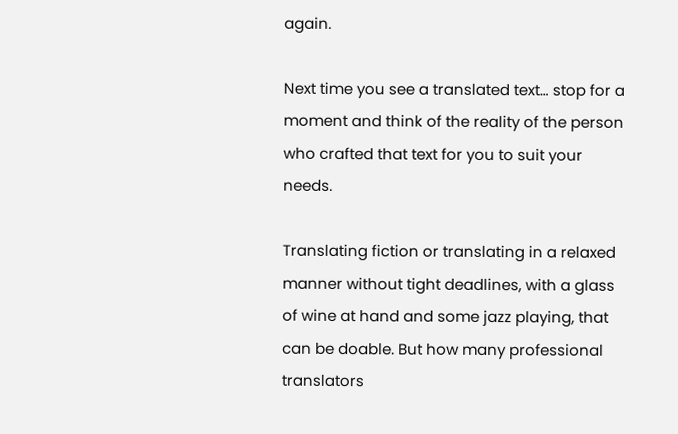again.

Next time you see a translated text… stop for a moment and think of the reality of the person who crafted that text for you to suit your needs.

Translating fiction or translating in a relaxed manner without tight deadlines, with a glass of wine at hand and some jazz playing, that can be doable. But how many professional translators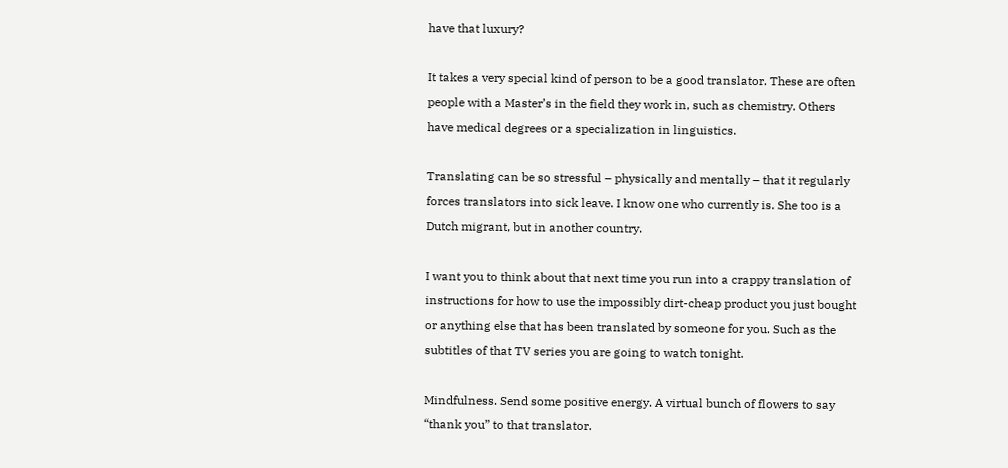have that luxury?

It takes a very special kind of person to be a good translator. These are often people with a Master’s in the field they work in, such as chemistry. Others have medical degrees or a specialization in linguistics.

Translating can be so stressful – physically and mentally – that it regularly forces translators into sick leave. I know one who currently is. She too is a Dutch migrant, but in another country.

I want you to think about that next time you run into a crappy translation of instructions for how to use the impossibly dirt-cheap product you just bought or anything else that has been translated by someone for you. Such as the subtitles of that TV series you are going to watch tonight.

Mindfulness. Send some positive energy. A virtual bunch of flowers to say “thank you” to that translator.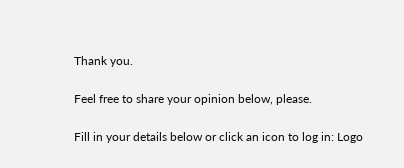Thank you.

Feel free to share your opinion below, please.

Fill in your details below or click an icon to log in: Logo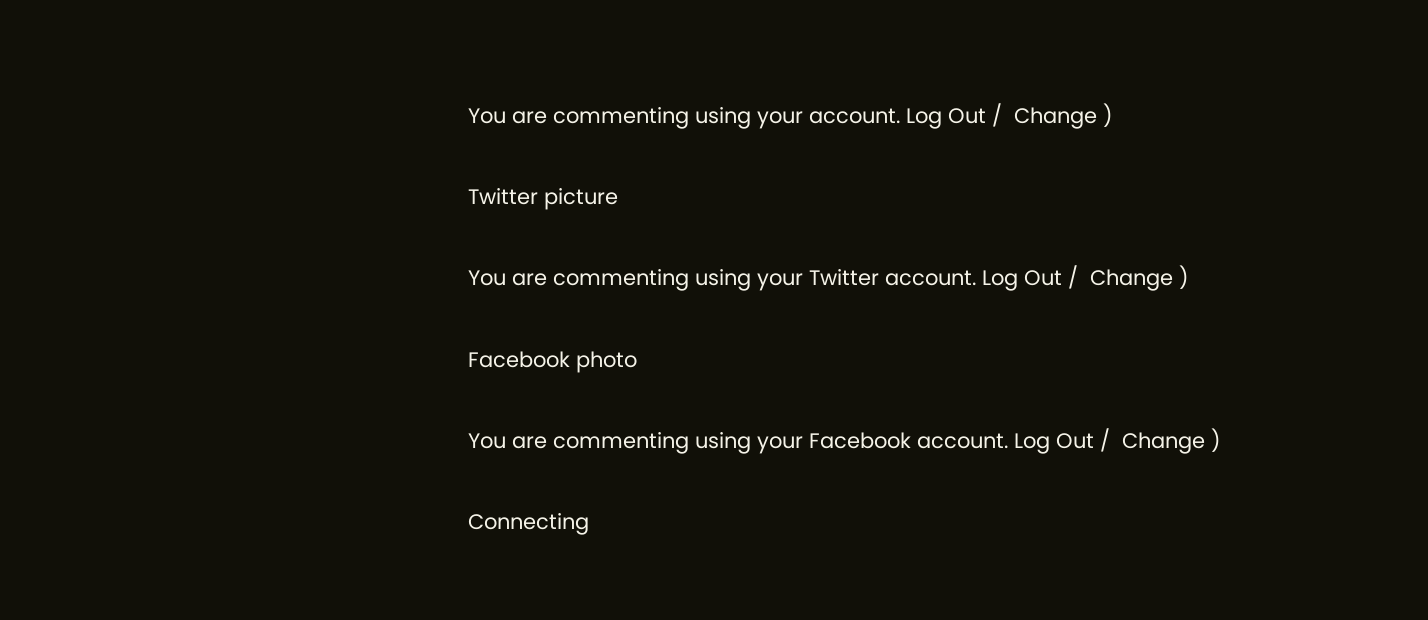You are commenting using your account. Log Out /  Change )

Twitter picture

You are commenting using your Twitter account. Log Out /  Change )

Facebook photo

You are commenting using your Facebook account. Log Out /  Change )

Connecting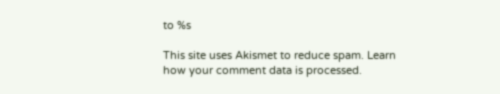to %s

This site uses Akismet to reduce spam. Learn how your comment data is processed.